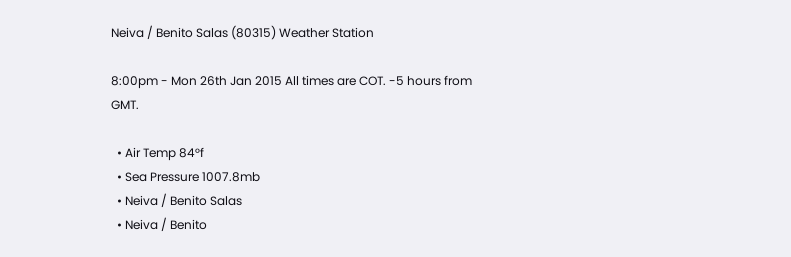Neiva / Benito Salas (80315) Weather Station

8:00pm - Mon 26th Jan 2015 All times are COT. -5 hours from GMT.

  • Air Temp 84°f
  • Sea Pressure 1007.8mb
  • Neiva / Benito Salas
  • Neiva / Benito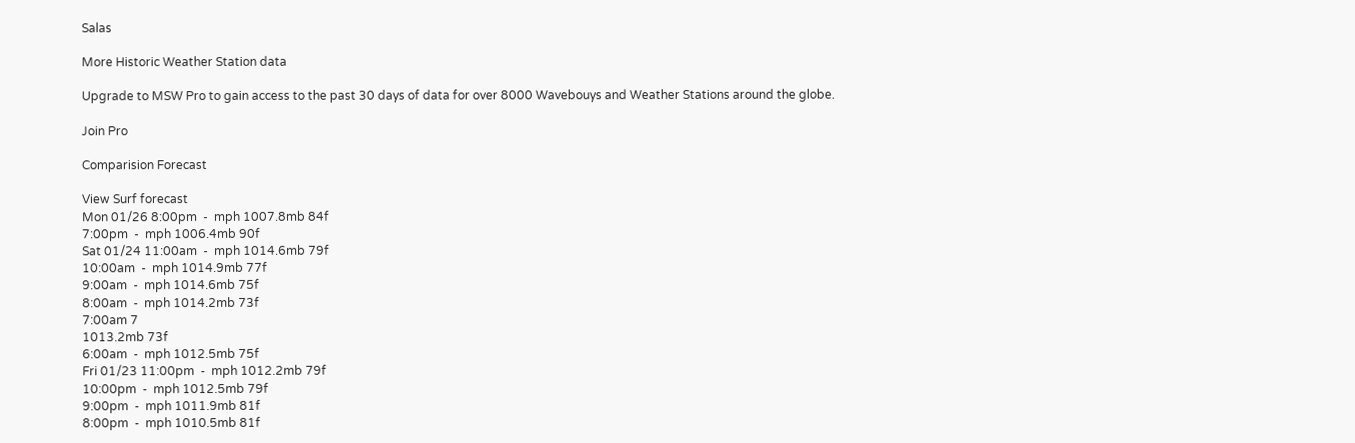Salas

More Historic Weather Station data

Upgrade to MSW Pro to gain access to the past 30 days of data for over 8000 Wavebouys and Weather Stations around the globe.

Join Pro

Comparision Forecast

View Surf forecast
Mon 01/26 8:00pm  -  mph 1007.8mb 84f
7:00pm  -  mph 1006.4mb 90f
Sat 01/24 11:00am  -  mph 1014.6mb 79f
10:00am  -  mph 1014.9mb 77f
9:00am  -  mph 1014.6mb 75f
8:00am  -  mph 1014.2mb 73f
7:00am 7
1013.2mb 73f
6:00am  -  mph 1012.5mb 75f
Fri 01/23 11:00pm  -  mph 1012.2mb 79f
10:00pm  -  mph 1012.5mb 79f
9:00pm  -  mph 1011.9mb 81f
8:00pm  -  mph 1010.5mb 81f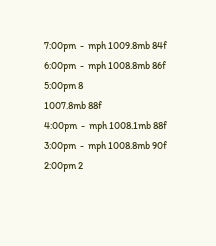7:00pm  -  mph 1009.8mb 84f
6:00pm  -  mph 1008.8mb 86f
5:00pm 8
1007.8mb 88f
4:00pm  -  mph 1008.1mb 88f
3:00pm  -  mph 1008.8mb 90f
2:00pm 2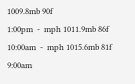1009.8mb 90f
1:00pm  -  mph 1011.9mb 86f
10:00am  -  mph 1015.6mb 81f
9:00am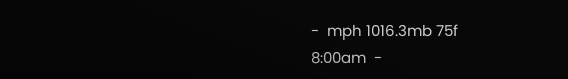-  mph 1016.3mb 75f
8:00am  -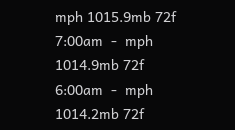mph 1015.9mb 72f
7:00am  -  mph 1014.9mb 72f
6:00am  -  mph 1014.2mb 72f